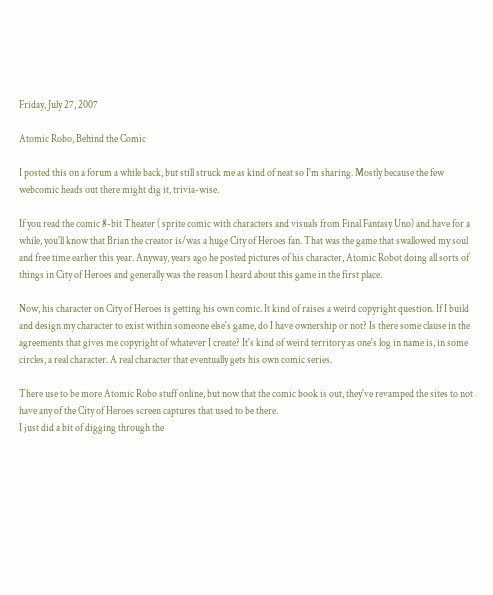Friday, July 27, 2007

Atomic Robo, Behind the Comic

I posted this on a forum a while back, but still struck me as kind of neat so I'm sharing. Mostly because the few webcomic heads out there might dig it, trivia-wise.

If you read the comic 8-bit Theater ( sprite comic with characters and visuals from Final Fantasy Uno) and have for a while, you'll know that Brian the creator is/was a huge City of Heroes fan. That was the game that swallowed my soul and free time earlier this year. Anyway, years ago he posted pictures of his character, Atomic Robot doing all sorts of things in City of Heroes and generally was the reason I heard about this game in the first place.

Now, his character on City of Heroes is getting his own comic. It kind of raises a weird copyright question. If I build and design my character to exist within someone else's game, do I have ownership or not? Is there some clause in the agreements that gives me copyright of whatever I create? It's kind of weird territory as one's log in name is, in some circles, a real character. A real character that eventually gets his own comic series.

There use to be more Atomic Robo stuff online, but now that the comic book is out, they've revamped the sites to not have any of the City of Heroes screen captures that used to be there.
I just did a bit of digging through the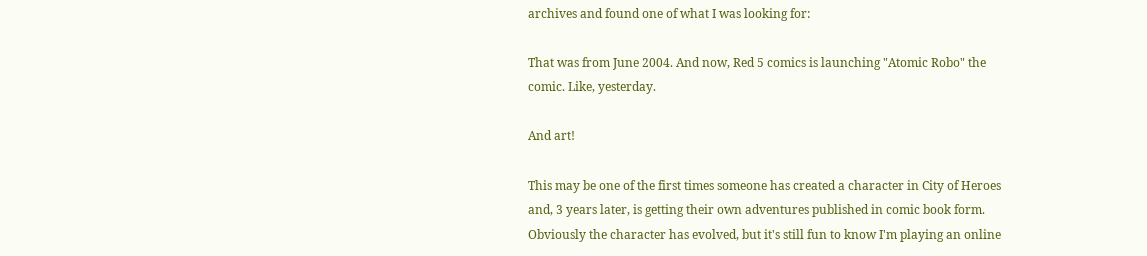archives and found one of what I was looking for:

That was from June 2004. And now, Red 5 comics is launching "Atomic Robo" the comic. Like, yesterday.

And art!

This may be one of the first times someone has created a character in City of Heroes and, 3 years later, is getting their own adventures published in comic book form. Obviously the character has evolved, but it's still fun to know I'm playing an online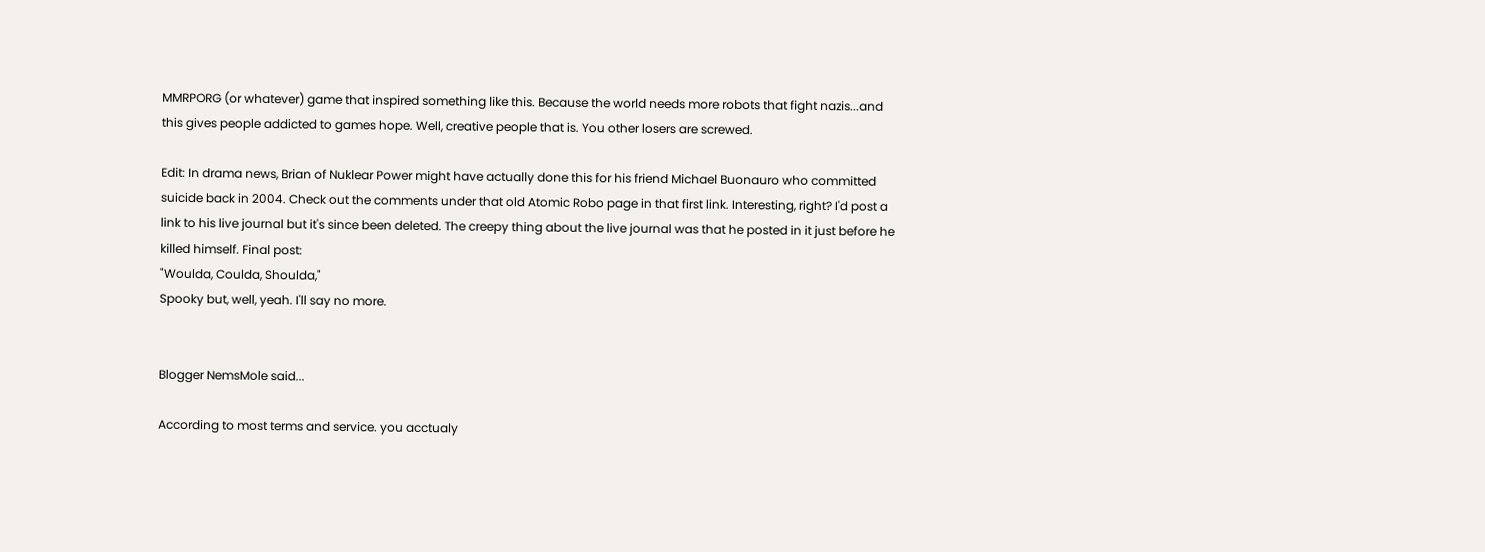MMRPORG (or whatever) game that inspired something like this. Because the world needs more robots that fight nazis...and this gives people addicted to games hope. Well, creative people that is. You other losers are screwed.

Edit: In drama news, Brian of Nuklear Power might have actually done this for his friend Michael Buonauro who committed suicide back in 2004. Check out the comments under that old Atomic Robo page in that first link. Interesting, right? I'd post a link to his live journal but it's since been deleted. The creepy thing about the live journal was that he posted in it just before he killed himself. Final post:
"Woulda, Coulda, Shoulda,"
Spooky but, well, yeah. I'll say no more.


Blogger NemsMole said...

According to most terms and service. you acctualy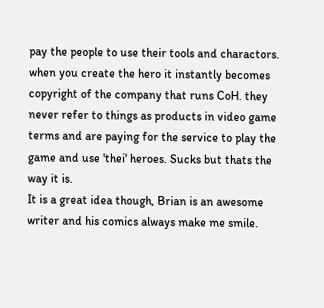pay the people to use their tools and charactors. when you create the hero it instantly becomes copyright of the company that runs CoH. they never refer to things as products in video game terms and are paying for the service to play the game and use 'thei' heroes. Sucks but thats the way it is.
It is a great idea though, Brian is an awesome writer and his comics always make me smile.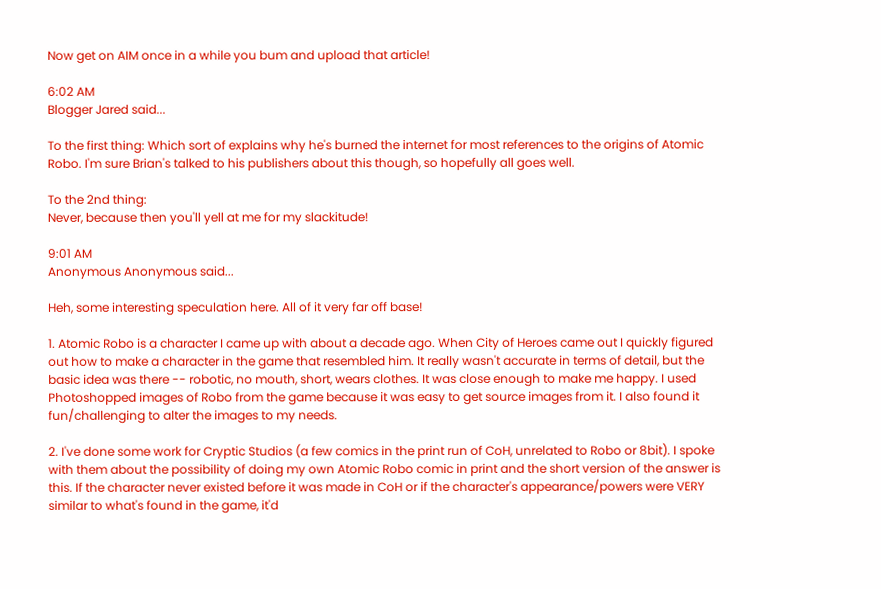Now get on AIM once in a while you bum and upload that article!

6:02 AM
Blogger Jared said...

To the first thing: Which sort of explains why he's burned the internet for most references to the origins of Atomic Robo. I'm sure Brian's talked to his publishers about this though, so hopefully all goes well.

To the 2nd thing:
Never, because then you'll yell at me for my slackitude!

9:01 AM
Anonymous Anonymous said...

Heh, some interesting speculation here. All of it very far off base!

1. Atomic Robo is a character I came up with about a decade ago. When City of Heroes came out I quickly figured out how to make a character in the game that resembled him. It really wasn't accurate in terms of detail, but the basic idea was there -- robotic, no mouth, short, wears clothes. It was close enough to make me happy. I used Photoshopped images of Robo from the game because it was easy to get source images from it. I also found it fun/challenging to alter the images to my needs.

2. I've done some work for Cryptic Studios (a few comics in the print run of CoH, unrelated to Robo or 8bit). I spoke with them about the possibility of doing my own Atomic Robo comic in print and the short version of the answer is this. If the character never existed before it was made in CoH or if the character's appearance/powers were VERY similar to what's found in the game, it'd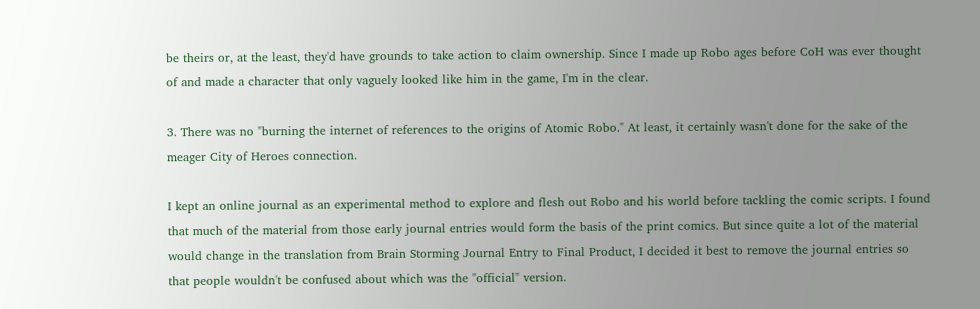be theirs or, at the least, they'd have grounds to take action to claim ownership. Since I made up Robo ages before CoH was ever thought of and made a character that only vaguely looked like him in the game, I'm in the clear.

3. There was no "burning the internet of references to the origins of Atomic Robo." At least, it certainly wasn't done for the sake of the meager City of Heroes connection.

I kept an online journal as an experimental method to explore and flesh out Robo and his world before tackling the comic scripts. I found that much of the material from those early journal entries would form the basis of the print comics. But since quite a lot of the material would change in the translation from Brain Storming Journal Entry to Final Product, I decided it best to remove the journal entries so that people wouldn't be confused about which was the "official" version.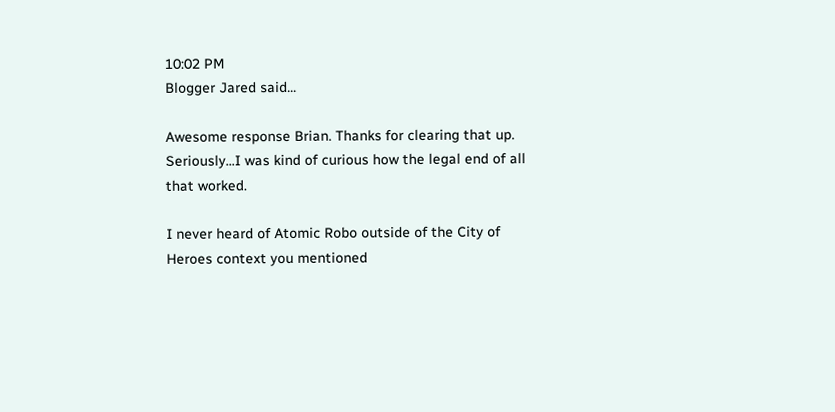10:02 PM
Blogger Jared said...

Awesome response Brian. Thanks for clearing that up. Seriously...I was kind of curious how the legal end of all that worked.

I never heard of Atomic Robo outside of the City of Heroes context you mentioned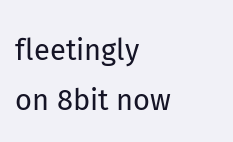fleetingly on 8bit now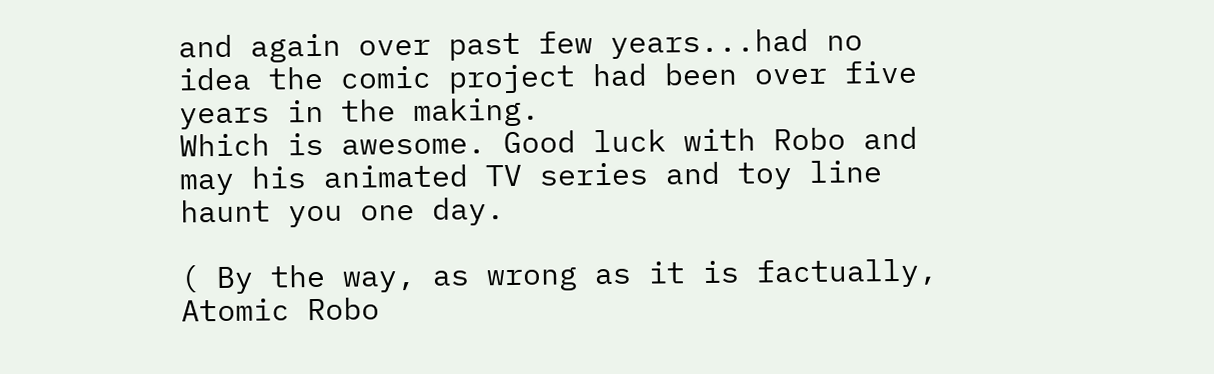and again over past few years...had no idea the comic project had been over five years in the making.
Which is awesome. Good luck with Robo and may his animated TV series and toy line haunt you one day.

( By the way, as wrong as it is factually, Atomic Robo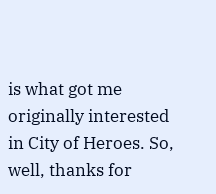is what got me originally interested in City of Heroes. So, well, thanks for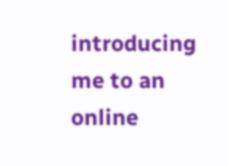introducing me to an online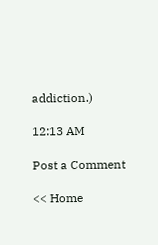addiction.)

12:13 AM

Post a Comment

<< Home